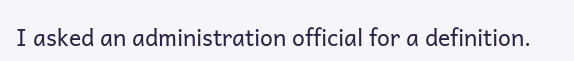I asked an administration official for a definition.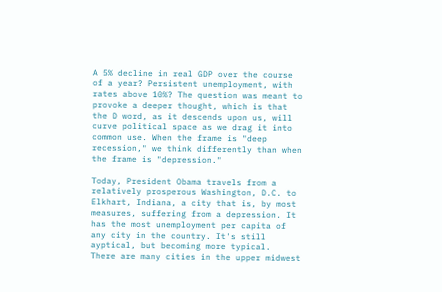A 5% decline in real GDP over the course of a year? Persistent unemployment, with rates above 10%? The question was meant to provoke a deeper thought, which is that the D word, as it descends upon us, will curve political space as we drag it into common use. When the frame is "deep recession," we think differently than when the frame is "depression."

Today, President Obama travels from a relatively prosperous Washington, D.C. to Elkhart, Indiana, a city that is, by most measures, suffering from a depression. It has the most unemployment per capita of any city in the country. It's still ayptical, but becoming more typical.  There are many cities in the upper midwest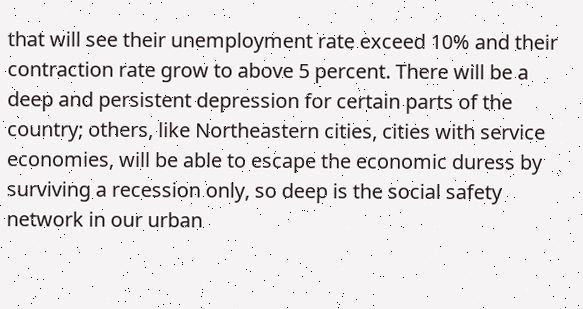that will see their unemployment rate exceed 10% and their contraction rate grow to above 5 percent. There will be a deep and persistent depression for certain parts of the country; others, like Northeastern cities, cities with service economies, will be able to escape the economic duress by surviving a recession only, so deep is the social safety network in our urban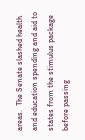areas.  The Senate slashed health and education spending and aid to states from the stimulus package before passing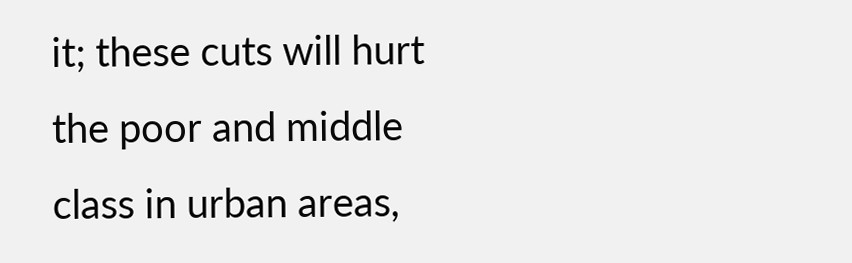it; these cuts will hurt the poor and middle class in urban areas,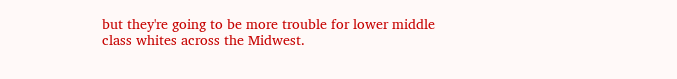but they're going to be more trouble for lower middle class whites across the Midwest.